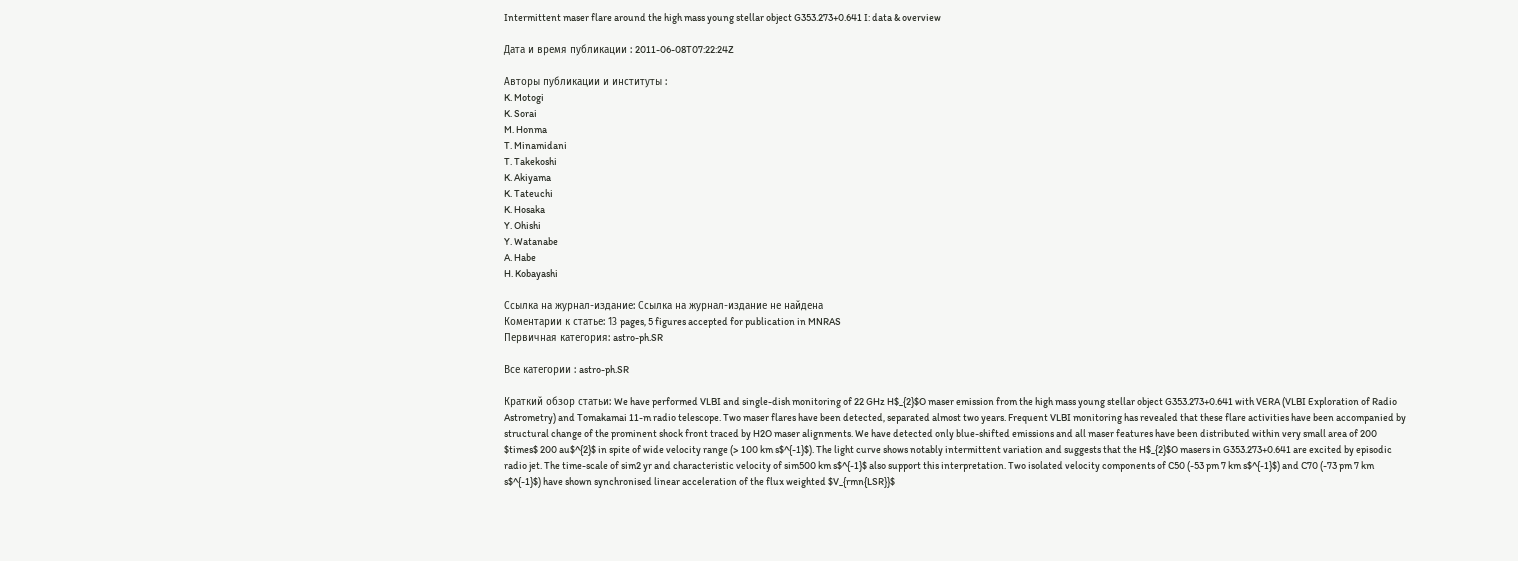Intermittent maser flare around the high mass young stellar object G353.273+0.641 I: data & overview

Дата и время публикации : 2011-06-08T07:22:24Z

Авторы публикации и институты :
K. Motogi
K. Sorai
M. Honma
T. Minamidani
T. Takekoshi
K. Akiyama
K. Tateuchi
K. Hosaka
Y. Ohishi
Y. Watanabe
A. Habe
H. Kobayashi

Ссылка на журнал-издание: Ссылка на журнал-издание не найдена
Коментарии к cтатье: 13 pages, 5 figures accepted for publication in MNRAS
Первичная категория: astro-ph.SR

Все категории : astro-ph.SR

Краткий обзор статьи: We have performed VLBI and single-dish monitoring of 22 GHz H$_{2}$O maser emission from the high mass young stellar object G353.273+0.641 with VERA (VLBI Exploration of Radio Astrometry) and Tomakamai 11-m radio telescope. Two maser flares have been detected, separated almost two years. Frequent VLBI monitoring has revealed that these flare activities have been accompanied by structural change of the prominent shock front traced by H2O maser alignments. We have detected only blue-shifted emissions and all maser features have been distributed within very small area of 200 $times$ 200 au$^{2}$ in spite of wide velocity range (> 100 km s$^{-1}$). The light curve shows notably intermittent variation and suggests that the H$_{2}$O masers in G353.273+0.641 are excited by episodic radio jet. The time-scale of sim2 yr and characteristic velocity of sim500 km s$^{-1}$ also support this interpretation. Two isolated velocity components of C50 (-53 pm 7 km s$^{-1}$) and C70 (-73 pm 7 km s$^{-1}$) have shown synchronised linear acceleration of the flux weighted $V_{rmn{LSR}}$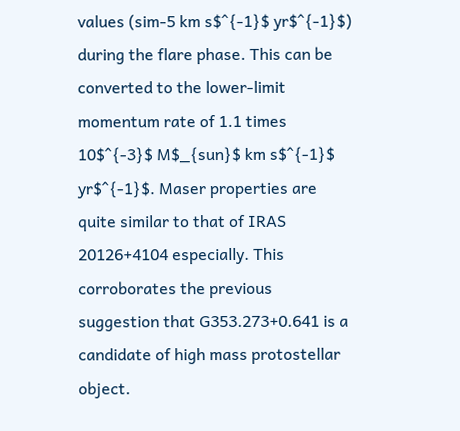values (sim-5 km s$^{-1}$ yr$^{-1}$) during the flare phase. This can be converted to the lower-limit momentum rate of 1.1 times 10$^{-3}$ M$_{sun}$ km s$^{-1}$ yr$^{-1}$. Maser properties are quite similar to that of IRAS 20126+4104 especially. This corroborates the previous suggestion that G353.273+0.641 is a candidate of high mass protostellar object.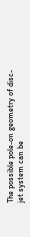The possible pole-on geometry of disc-jet system can be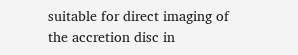suitable for direct imaging of the accretion disc in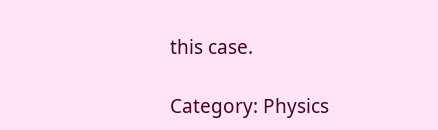this case.

Category: Physics